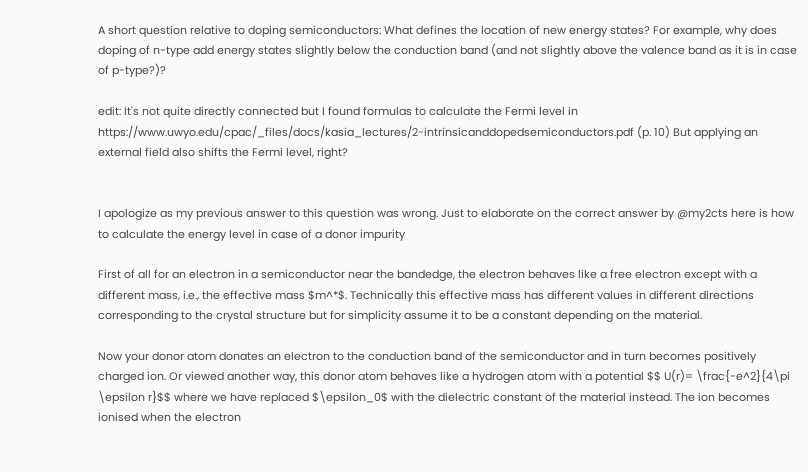A short question relative to doping semiconductors: What defines the location of new energy states? For example, why does doping of n-type add energy states slightly below the conduction band (and not slightly above the valence band as it is in case of p-type?)?

edit: It's not quite directly connected but I found formulas to calculate the Fermi level in https://www.uwyo.edu/cpac/_files/docs/kasia_lectures/2-intrinsicanddopedsemiconductors.pdf (p. 10) But applying an external field also shifts the Fermi level, right?


I apologize as my previous answer to this question was wrong. Just to elaborate on the correct answer by @my2cts here is how to calculate the energy level in case of a donor impurity

First of all for an electron in a semiconductor near the bandedge, the electron behaves like a free electron except with a different mass, i.e., the effective mass $m^*$. Technically this effective mass has different values in different directions corresponding to the crystal structure but for simplicity assume it to be a constant depending on the material.

Now your donor atom donates an electron to the conduction band of the semiconductor and in turn becomes positively charged ion. Or viewed another way, this donor atom behaves like a hydrogen atom with a potential $$ U(r)= \frac{-e^2}{4\pi \epsilon r}$$ where we have replaced $\epsilon_0$ with the dielectric constant of the material instead. The ion becomes ionised when the electron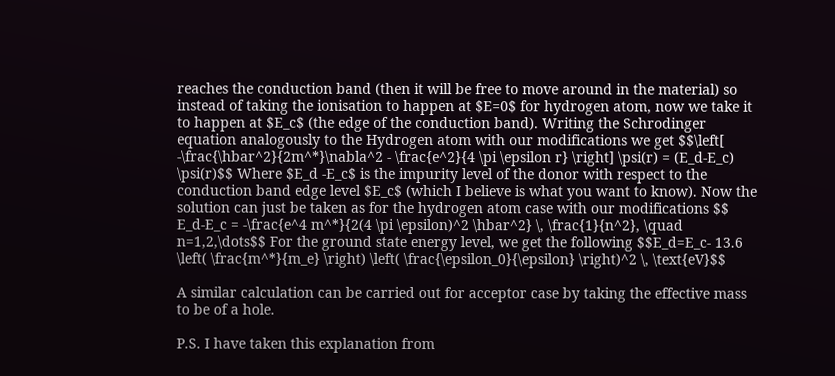reaches the conduction band (then it will be free to move around in the material) so instead of taking the ionisation to happen at $E=0$ for hydrogen atom, now we take it to happen at $E_c$ (the edge of the conduction band). Writing the Schrodinger equation analogously to the Hydrogen atom with our modifications we get $$\left[ -\frac{\hbar^2}{2m^*}\nabla^2 - \frac{e^2}{4 \pi \epsilon r} \right] \psi(r) = (E_d-E_c) \psi(r)$$ Where $E_d -E_c$ is the impurity level of the donor with respect to the conduction band edge level $E_c$ (which I believe is what you want to know). Now the solution can just be taken as for the hydrogen atom case with our modifications $$ E_d-E_c = -\frac{e^4 m^*}{2(4 \pi \epsilon)^2 \hbar^2} \, \frac{1}{n^2}, \quad n=1,2,\dots$$ For the ground state energy level, we get the following $$E_d=E_c- 13.6 \left( \frac{m^*}{m_e} \right) \left( \frac{\epsilon_0}{\epsilon} \right)^2 \, \text{eV}$$

A similar calculation can be carried out for acceptor case by taking the effective mass to be of a hole.

P.S. I have taken this explanation from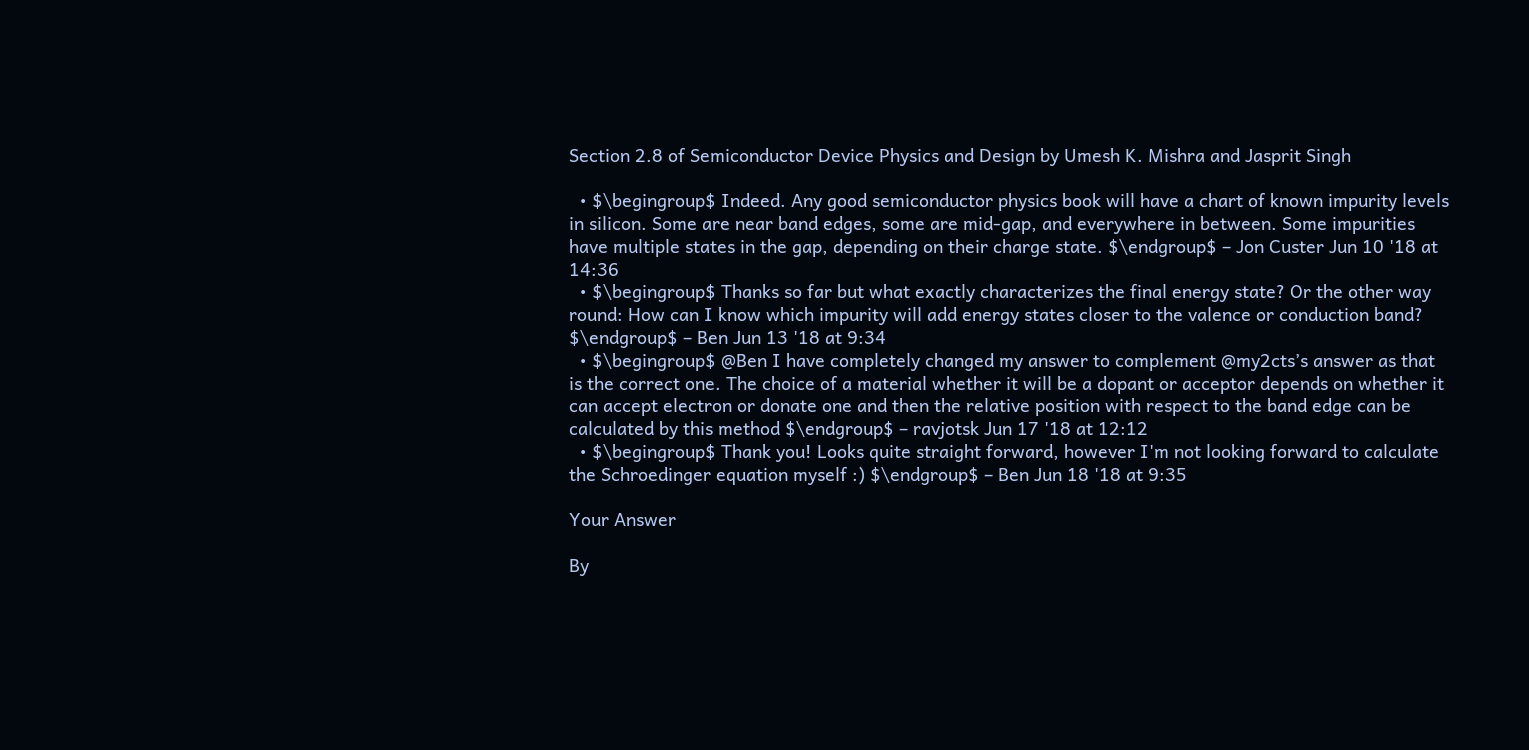Section 2.8 of Semiconductor Device Physics and Design by Umesh K. Mishra and Jasprit Singh

  • $\begingroup$ Indeed. Any good semiconductor physics book will have a chart of known impurity levels in silicon. Some are near band edges, some are mid-gap, and everywhere in between. Some impurities have multiple states in the gap, depending on their charge state. $\endgroup$ – Jon Custer Jun 10 '18 at 14:36
  • $\begingroup$ Thanks so far but what exactly characterizes the final energy state? Or the other way round: How can I know which impurity will add energy states closer to the valence or conduction band? $\endgroup$ – Ben Jun 13 '18 at 9:34
  • $\begingroup$ @Ben I have completely changed my answer to complement @my2cts’s answer as that is the correct one. The choice of a material whether it will be a dopant or acceptor depends on whether it can accept electron or donate one and then the relative position with respect to the band edge can be calculated by this method $\endgroup$ – ravjotsk Jun 17 '18 at 12:12
  • $\begingroup$ Thank you! Looks quite straight forward, however I'm not looking forward to calculate the Schroedinger equation myself :) $\endgroup$ – Ben Jun 18 '18 at 9:35

Your Answer

By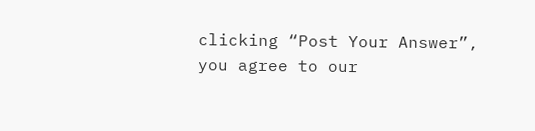clicking “Post Your Answer”, you agree to our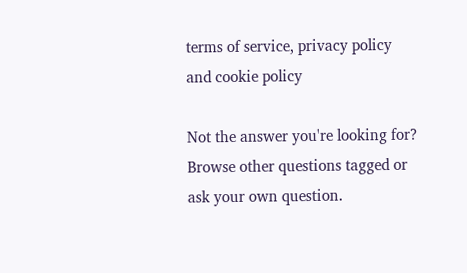terms of service, privacy policy and cookie policy

Not the answer you're looking for? Browse other questions tagged or ask your own question.